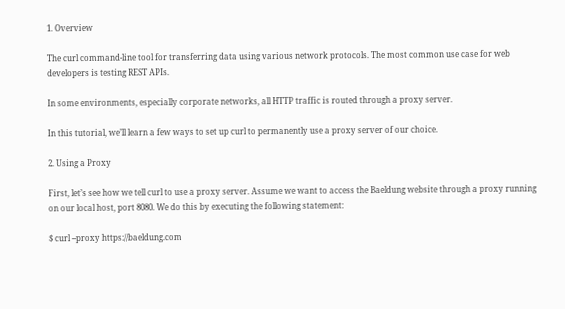1. Overview

The curl command-line tool for transferring data using various network protocols. The most common use case for web developers is testing REST APIs.

In some environments, especially corporate networks, all HTTP traffic is routed through a proxy server.

In this tutorial, we’ll learn a few ways to set up curl to permanently use a proxy server of our choice.

2. Using a Proxy

First, let’s see how we tell curl to use a proxy server. Assume we want to access the Baeldung website through a proxy running on our local host, port 8080. We do this by executing the following statement:

$ curl --proxy https://baeldung.com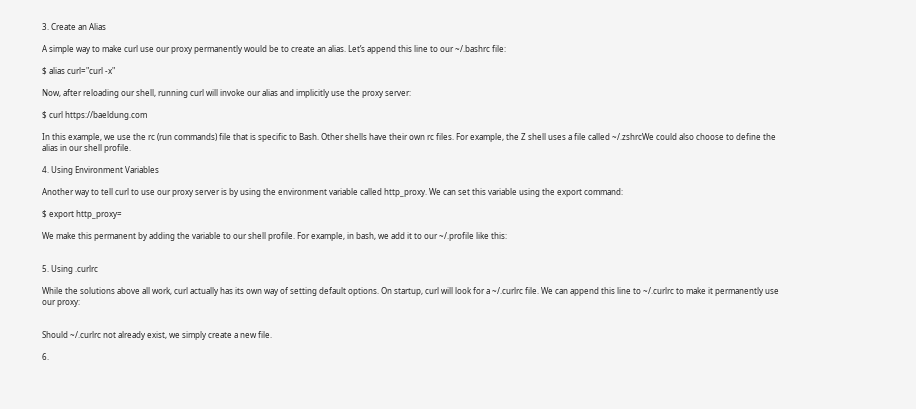3. Create an Alias

A simple way to make curl use our proxy permanently would be to create an alias. Let’s append this line to our ~/.bashrc file:

$ alias curl="curl -x"

Now, after reloading our shell, running curl will invoke our alias and implicitly use the proxy server:

$ curl https://baeldung.com

In this example, we use the rc (run commands) file that is specific to Bash. Other shells have their own rc files. For example, the Z shell uses a file called ~/.zshrcWe could also choose to define the alias in our shell profile.

4. Using Environment Variables

Another way to tell curl to use our proxy server is by using the environment variable called http_proxy. We can set this variable using the export command:

$ export http_proxy=

We make this permanent by adding the variable to our shell profile. For example, in bash, we add it to our ~/.profile like this:


5. Using .curlrc

While the solutions above all work, curl actually has its own way of setting default options. On startup, curl will look for a ~/.curlrc file. We can append this line to ~/.curlrc to make it permanently use our proxy:


Should ~/.curlrc not already exist, we simply create a new file.

6.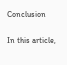Conclusion

In this article,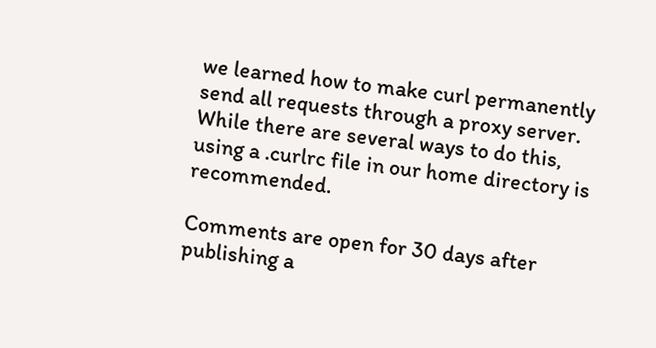we learned how to make curl permanently send all requests through a proxy server. While there are several ways to do this, using a .curlrc file in our home directory is recommended.

Comments are open for 30 days after publishing a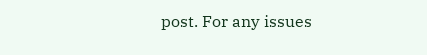post. For any issues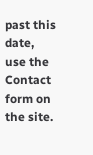past this date, use the Contact form on the site.